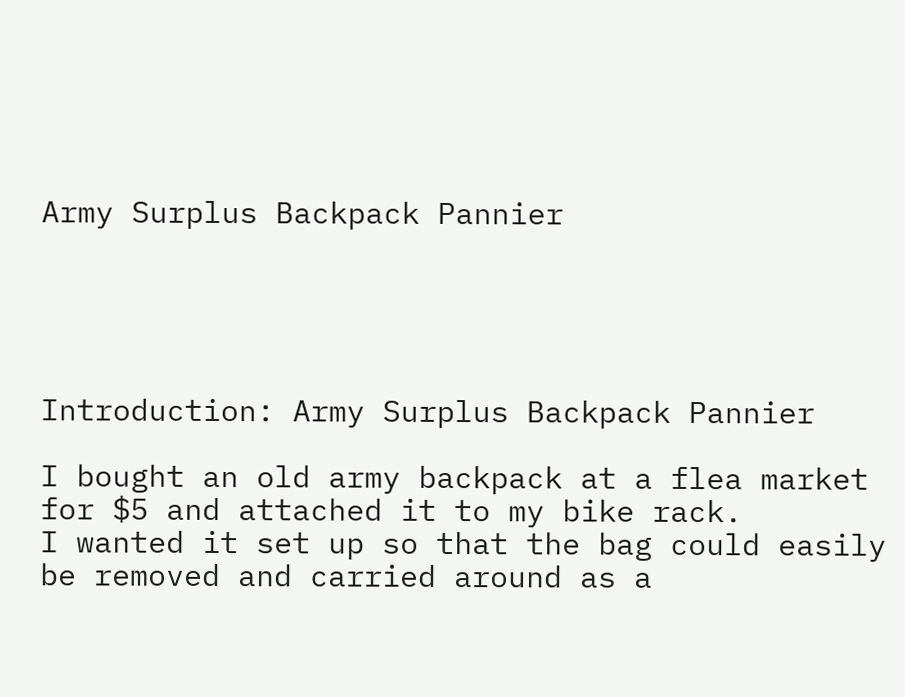Army Surplus Backpack Pannier





Introduction: Army Surplus Backpack Pannier

I bought an old army backpack at a flea market for $5 and attached it to my bike rack.
I wanted it set up so that the bag could easily be removed and carried around as a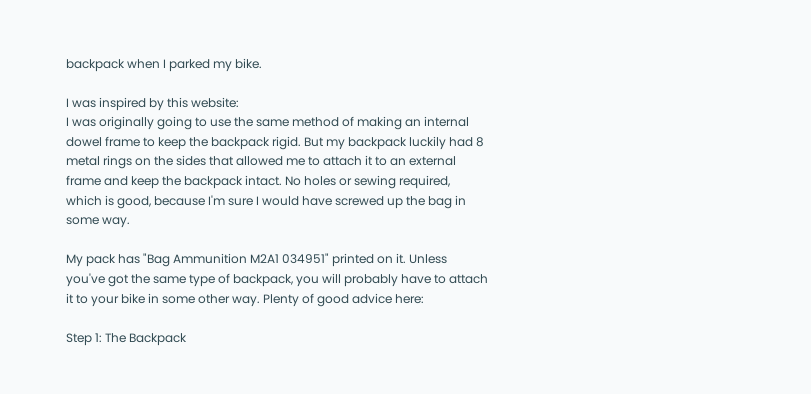backpack when I parked my bike.

I was inspired by this website:
I was originally going to use the same method of making an internal dowel frame to keep the backpack rigid. But my backpack luckily had 8 metal rings on the sides that allowed me to attach it to an external frame and keep the backpack intact. No holes or sewing required, which is good, because I'm sure I would have screwed up the bag in some way.

My pack has "Bag Ammunition M2A1 034951" printed on it. Unless you've got the same type of backpack, you will probably have to attach it to your bike in some other way. Plenty of good advice here:

Step 1: The Backpack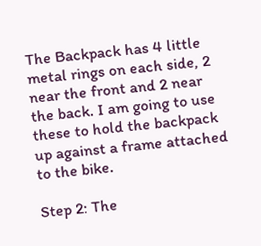The Backpack has 4 little metal rings on each side, 2 near the front and 2 near the back. I am going to use these to hold the backpack up against a frame attached to the bike.

Step 2: The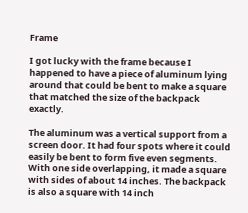Frame

I got lucky with the frame because I happened to have a piece of aluminum lying around that could be bent to make a square that matched the size of the backpack exactly.

The aluminum was a vertical support from a screen door. It had four spots where it could easily be bent to form five even segments. With one side overlapping, it made a square with sides of about 14 inches. The backpack is also a square with 14 inch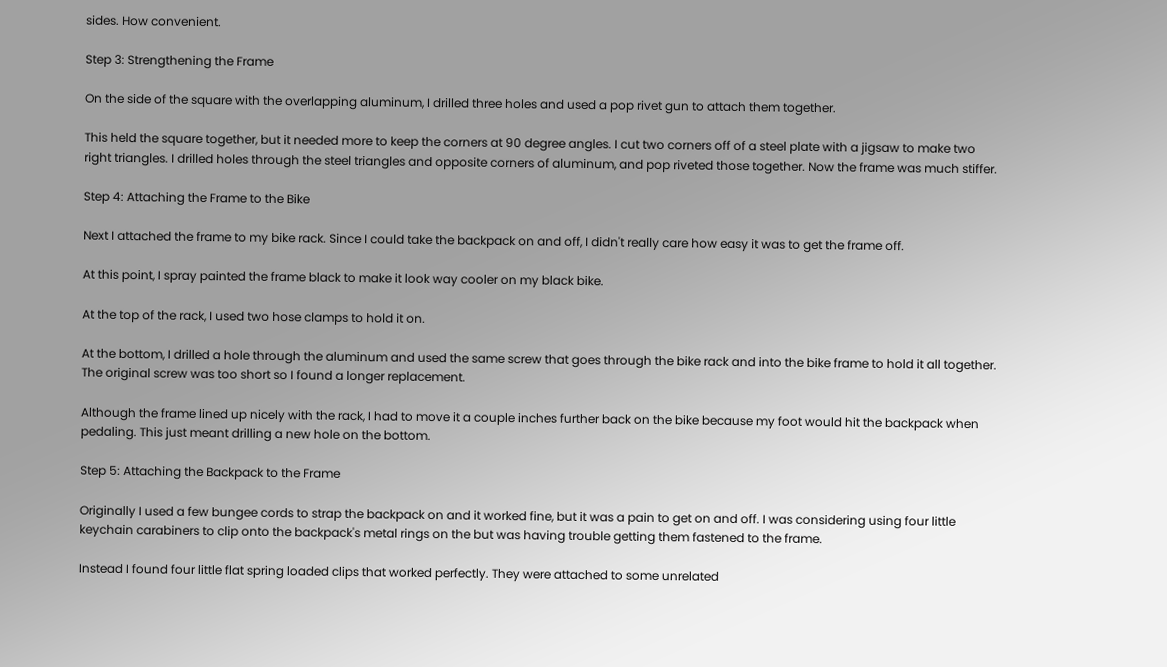sides. How convenient.

Step 3: Strengthening the Frame

On the side of the square with the overlapping aluminum, I drilled three holes and used a pop rivet gun to attach them together.

This held the square together, but it needed more to keep the corners at 90 degree angles. I cut two corners off of a steel plate with a jigsaw to make two right triangles. I drilled holes through the steel triangles and opposite corners of aluminum, and pop riveted those together. Now the frame was much stiffer.

Step 4: Attaching the Frame to the Bike

Next I attached the frame to my bike rack. Since I could take the backpack on and off, I didn't really care how easy it was to get the frame off.

At this point, I spray painted the frame black to make it look way cooler on my black bike.

At the top of the rack, I used two hose clamps to hold it on.

At the bottom, I drilled a hole through the aluminum and used the same screw that goes through the bike rack and into the bike frame to hold it all together. The original screw was too short so I found a longer replacement.

Although the frame lined up nicely with the rack, I had to move it a couple inches further back on the bike because my foot would hit the backpack when pedaling. This just meant drilling a new hole on the bottom.

Step 5: Attaching the Backpack to the Frame

Originally I used a few bungee cords to strap the backpack on and it worked fine, but it was a pain to get on and off. I was considering using four little keychain carabiners to clip onto the backpack's metal rings on the but was having trouble getting them fastened to the frame.

Instead I found four little flat spring loaded clips that worked perfectly. They were attached to some unrelated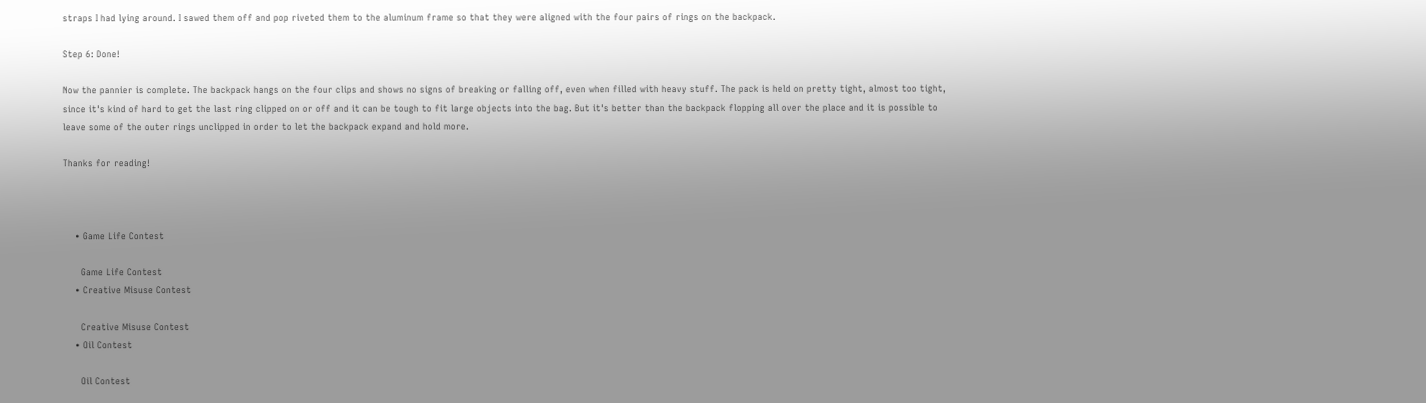straps I had lying around. I sawed them off and pop riveted them to the aluminum frame so that they were aligned with the four pairs of rings on the backpack.

Step 6: Done!

Now the pannier is complete. The backpack hangs on the four clips and shows no signs of breaking or falling off, even when filled with heavy stuff. The pack is held on pretty tight, almost too tight, since it's kind of hard to get the last ring clipped on or off and it can be tough to fit large objects into the bag. But it's better than the backpack flopping all over the place and it is possible to leave some of the outer rings unclipped in order to let the backpack expand and hold more.

Thanks for reading!



    • Game Life Contest

      Game Life Contest
    • Creative Misuse Contest

      Creative Misuse Contest
    • Oil Contest

      Oil Contest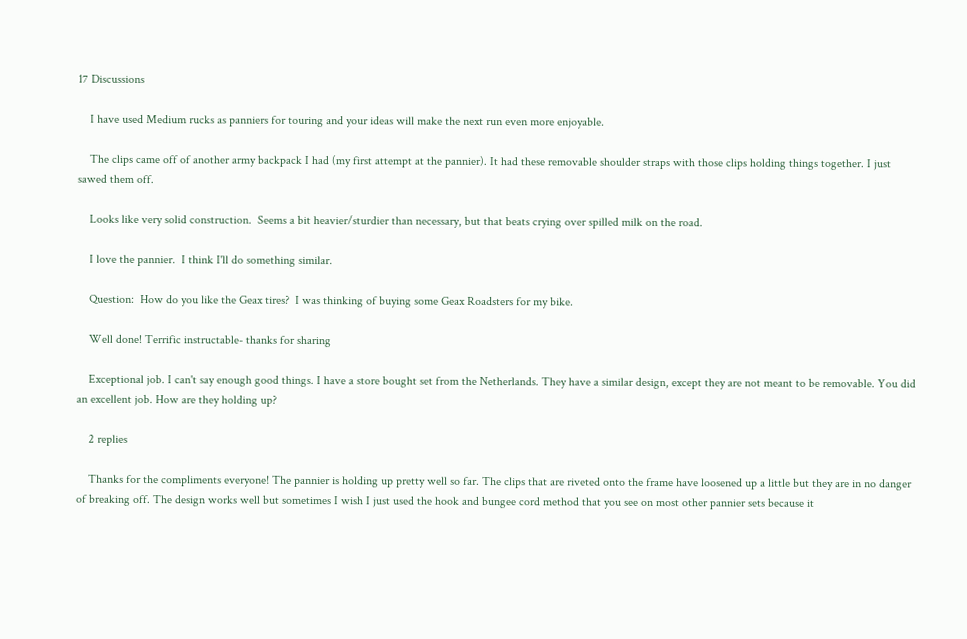17 Discussions

    I have used Medium rucks as panniers for touring and your ideas will make the next run even more enjoyable.

    The clips came off of another army backpack I had (my first attempt at the pannier). It had these removable shoulder straps with those clips holding things together. I just sawed them off.

    Looks like very solid construction.  Seems a bit heavier/sturdier than necessary, but that beats crying over spilled milk on the road.

    I love the pannier.  I think I'll do something similar.

    Question:  How do you like the Geax tires?  I was thinking of buying some Geax Roadsters for my bike.

    Well done! Terrific instructable- thanks for sharing

    Exceptional job. I can't say enough good things. I have a store bought set from the Netherlands. They have a similar design, except they are not meant to be removable. You did an excellent job. How are they holding up?

    2 replies

    Thanks for the compliments everyone! The pannier is holding up pretty well so far. The clips that are riveted onto the frame have loosened up a little but they are in no danger of breaking off. The design works well but sometimes I wish I just used the hook and bungee cord method that you see on most other pannier sets because it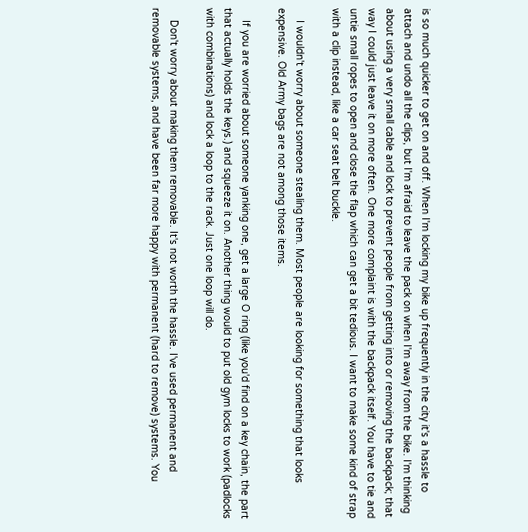is so much quicker to get on and off. When I'm locking my bike up frequently in the city it's a hassle to attach and undo all the clips, but I'm afraid to leave the pack on when I'm away from the bike. I'm thinking about using a very small cable and lock to prevent people from getting into or removing the backpack; that way I could just leave it on more often. One more complaint is with the backpack itself. You have to tie and untie small ropes to open and close the flap which can get a bit tedious. I want to make some kind of strap with a clip instead, like a car seat belt buckle.

    I wouldn't worry about someone stealing them. Most people are looking for something that looks expensive. Old Army bags are not among those items.

    If you are worried about someone yanking one, get a large O ring (like you'd find on a key chain, the part that actually holds the keys.) and squeeze it on. Another thing would to put old gym locks to work (padlocks with combinations) and lock a loop to the rack. Just one loop will do.

    Don't worry about making them removable. It's not worth the hassle. I've used permanent and removable systems, and have been far more happy with permanent (hard to remove) systems. You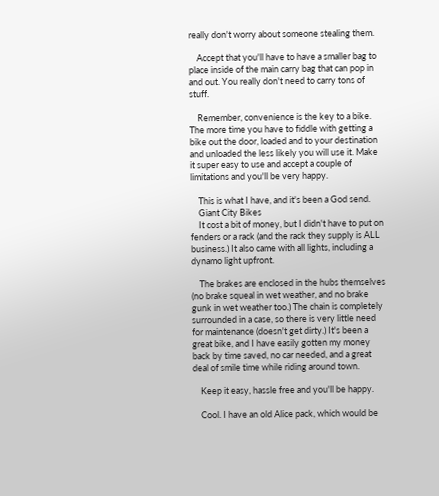really don't worry about someone stealing them.

    Accept that you'll have to have a smaller bag to place inside of the main carry bag that can pop in and out. You really don't need to carry tons of stuff.

    Remember, convenience is the key to a bike. The more time you have to fiddle with getting a bike out the door, loaded and to your destination and unloaded the less likely you will use it. Make it super easy to use and accept a couple of limitations and you'll be very happy.

    This is what I have, and it's been a God send.
    Giant City Bikes
    It cost a bit of money, but I didn't have to put on fenders or a rack (and the rack they supply is ALL business.) It also came with all lights, including a dynamo light upfront.

    The brakes are enclosed in the hubs themselves (no brake squeal in wet weather, and no brake gunk in wet weather too.) The chain is completely surrounded in a case, so there is very little need for maintenance (doesn't get dirty.) It's been a great bike, and I have easily gotten my money back by time saved, no car needed, and a great deal of smile time while riding around town.

    Keep it easy, hassle free and you'll be happy.

    Cool. I have an old Alice pack, which would be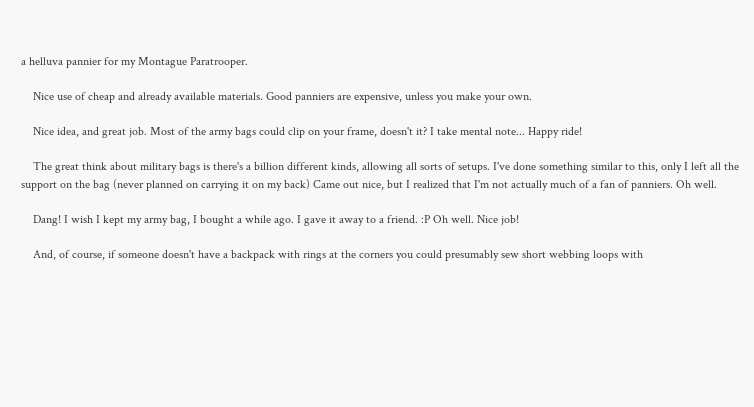a helluva pannier for my Montague Paratrooper.

    Nice use of cheap and already available materials. Good panniers are expensive, unless you make your own.

    Nice idea, and great job. Most of the army bags could clip on your frame, doesn't it? I take mental note... Happy ride!

    The great think about military bags is there's a billion different kinds, allowing all sorts of setups. I've done something similar to this, only I left all the support on the bag (never planned on carrying it on my back) Came out nice, but I realized that I'm not actually much of a fan of panniers. Oh well.

    Dang! I wish I kept my army bag, I bought a while ago. I gave it away to a friend. :P Oh well. Nice job!

    And, of course, if someone doesn't have a backpack with rings at the corners you could presumably sew short webbing loops with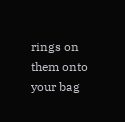rings on them onto your bag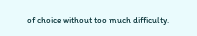of choice without too much difficulty.